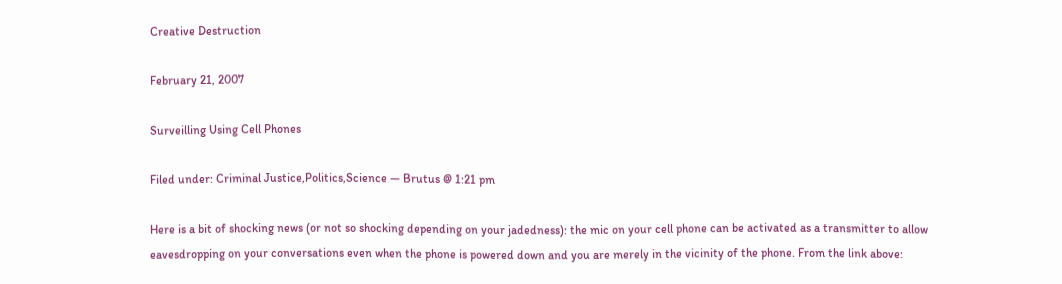Creative Destruction

February 21, 2007

Surveilling Using Cell Phones

Filed under: Criminal Justice,Politics,Science — Brutus @ 1:21 pm

Here is a bit of shocking news (or not so shocking depending on your jadedness): the mic on your cell phone can be activated as a transmitter to allow eavesdropping on your conversations even when the phone is powered down and you are merely in the vicinity of the phone. From the link above: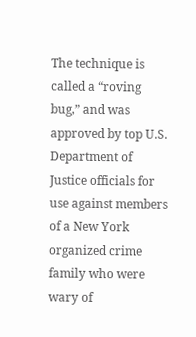The technique is called a “roving bug,” and was approved by top U.S. Department of Justice officials for use against members of a New York organized crime family who were wary of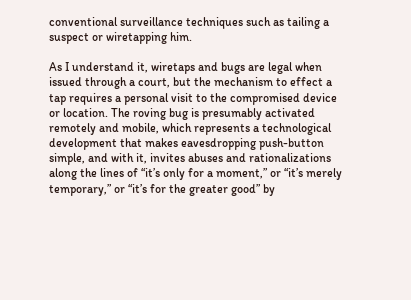conventional surveillance techniques such as tailing a suspect or wiretapping him.

As I understand it, wiretaps and bugs are legal when issued through a court, but the mechanism to effect a tap requires a personal visit to the compromised device or location. The roving bug is presumably activated remotely and mobile, which represents a technological development that makes eavesdropping push-button simple, and with it, invites abuses and rationalizations along the lines of “it’s only for a moment,” or “it’s merely temporary,” or “it’s for the greater good” by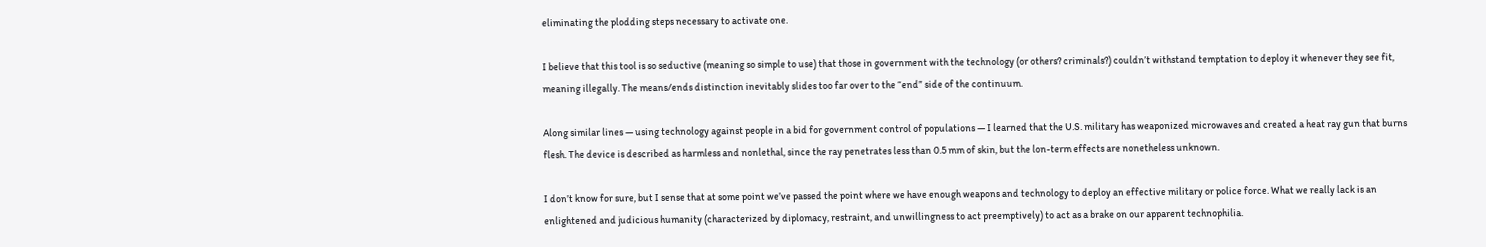eliminating the plodding steps necessary to activate one.

I believe that this tool is so seductive (meaning so simple to use) that those in government with the technology (or others? criminals?) couldn’t withstand temptation to deploy it whenever they see fit, meaning illegally. The means/ends distinction inevitably slides too far over to the “end” side of the continuum.

Along similar lines — using technology against people in a bid for government control of populations — I learned that the U.S. military has weaponized microwaves and created a heat ray gun that burns flesh. The device is described as harmless and nonlethal, since the ray penetrates less than 0.5 mm of skin, but the lon-term effects are nonetheless unknown.

I don’t know for sure, but I sense that at some point we’ve passed the point where we have enough weapons and technology to deploy an effective military or police force. What we really lack is an enlightened and judicious humanity (characterized by diplomacy, restraint, and unwillingness to act preemptively) to act as a brake on our apparent technophilia.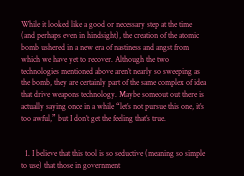While it looked like a good or necessary step at the time (and perhaps even in hindsight), the creation of the atomic bomb ushered in a new era of nastiness and angst from which we have yet to recover. Although the two technologies mentioned above aren’t nearly so sweeping as the bomb, they are certainly part of the same complex of idea that drive weapons technology. Maybe someout out there is actually saying once in a while “let’s not pursue this one, it’s too awful,” but I don’t get the feeling that’s true.


  1. I believe that this tool is so seductive (meaning so simple to use) that those in government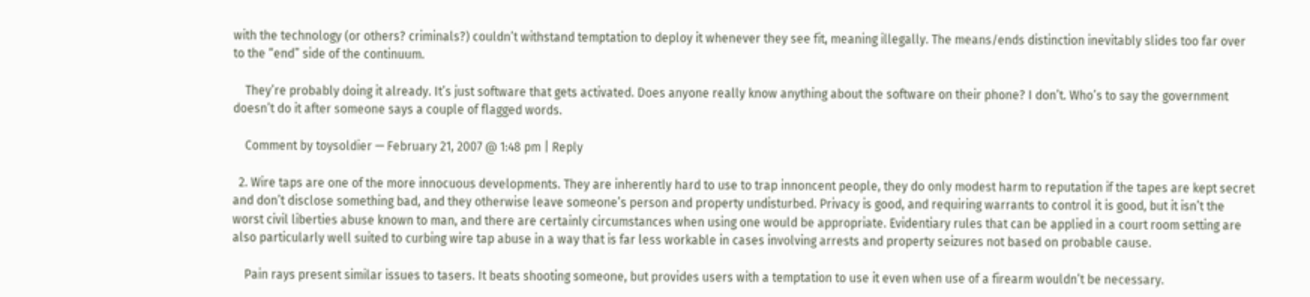with the technology (or others? criminals?) couldn’t withstand temptation to deploy it whenever they see fit, meaning illegally. The means/ends distinction inevitably slides too far over to the “end” side of the continuum.

    They’re probably doing it already. It’s just software that gets activated. Does anyone really know anything about the software on their phone? I don’t. Who’s to say the government doesn’t do it after someone says a couple of flagged words.

    Comment by toysoldier — February 21, 2007 @ 1:48 pm | Reply

  2. Wire taps are one of the more innocuous developments. They are inherently hard to use to trap innoncent people, they do only modest harm to reputation if the tapes are kept secret and don’t disclose something bad, and they otherwise leave someone’s person and property undisturbed. Privacy is good, and requiring warrants to control it is good, but it isn’t the worst civil liberties abuse known to man, and there are certainly circumstances when using one would be appropriate. Evidentiary rules that can be applied in a court room setting are also particularly well suited to curbing wire tap abuse in a way that is far less workable in cases involving arrests and property seizures not based on probable cause.

    Pain rays present similar issues to tasers. It beats shooting someone, but provides users with a temptation to use it even when use of a firearm wouldn’t be necessary.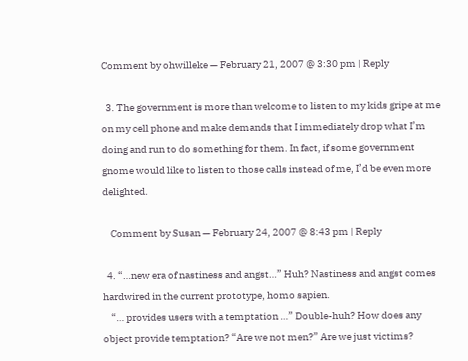Comment by ohwilleke — February 21, 2007 @ 3:30 pm | Reply

  3. The government is more than welcome to listen to my kids gripe at me on my cell phone and make demands that I immediately drop what I’m doing and run to do something for them. In fact, if some government gnome would like to listen to those calls instead of me, I’d be even more delighted.

    Comment by Susan — February 24, 2007 @ 8:43 pm | Reply

  4. “…new era of nastiness and angst…” Huh? Nastiness and angst comes hardwired in the current prototype, homo sapien.
    “… provides users with a temptation …” Double-huh? How does any object provide temptation? “Are we not men?” Are we just victims?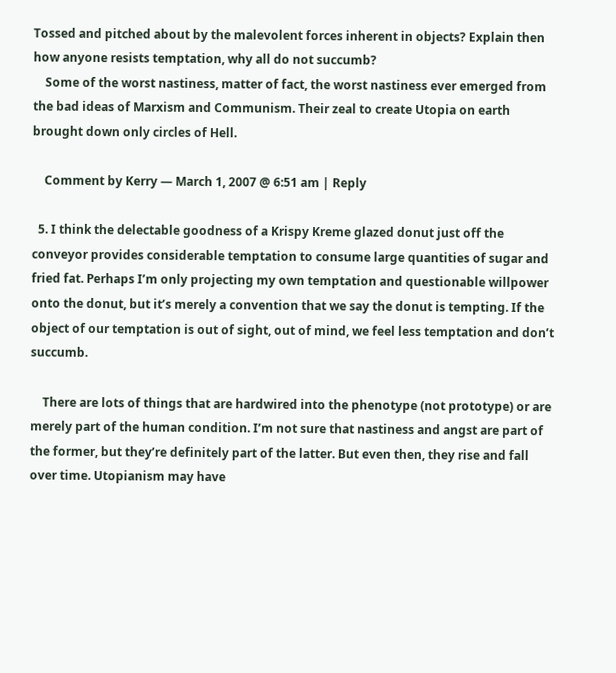Tossed and pitched about by the malevolent forces inherent in objects? Explain then how anyone resists temptation, why all do not succumb?
    Some of the worst nastiness, matter of fact, the worst nastiness ever emerged from the bad ideas of Marxism and Communism. Their zeal to create Utopia on earth brought down only circles of Hell.

    Comment by Kerry — March 1, 2007 @ 6:51 am | Reply

  5. I think the delectable goodness of a Krispy Kreme glazed donut just off the conveyor provides considerable temptation to consume large quantities of sugar and fried fat. Perhaps I’m only projecting my own temptation and questionable willpower onto the donut, but it’s merely a convention that we say the donut is tempting. If the object of our temptation is out of sight, out of mind, we feel less temptation and don’t succumb.

    There are lots of things that are hardwired into the phenotype (not prototype) or are merely part of the human condition. I’m not sure that nastiness and angst are part of the former, but they’re definitely part of the latter. But even then, they rise and fall over time. Utopianism may have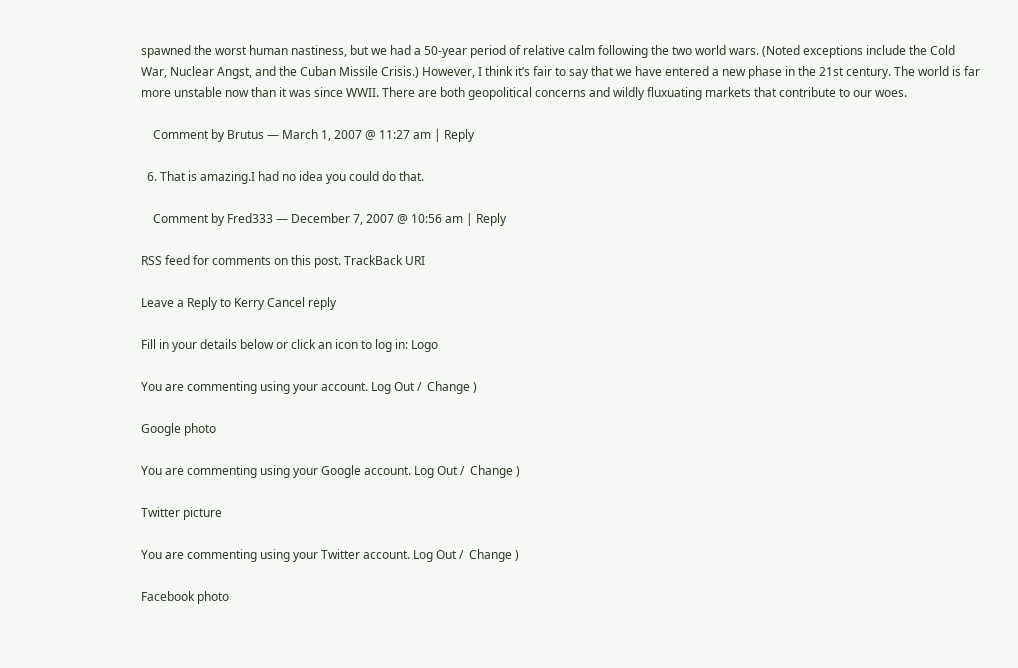spawned the worst human nastiness, but we had a 50-year period of relative calm following the two world wars. (Noted exceptions include the Cold War, Nuclear Angst, and the Cuban Missile Crisis.) However, I think it’s fair to say that we have entered a new phase in the 21st century. The world is far more unstable now than it was since WWII. There are both geopolitical concerns and wildly fluxuating markets that contribute to our woes.

    Comment by Brutus — March 1, 2007 @ 11:27 am | Reply

  6. That is amazing.I had no idea you could do that.

    Comment by Fred333 — December 7, 2007 @ 10:56 am | Reply

RSS feed for comments on this post. TrackBack URI

Leave a Reply to Kerry Cancel reply

Fill in your details below or click an icon to log in: Logo

You are commenting using your account. Log Out /  Change )

Google photo

You are commenting using your Google account. Log Out /  Change )

Twitter picture

You are commenting using your Twitter account. Log Out /  Change )

Facebook photo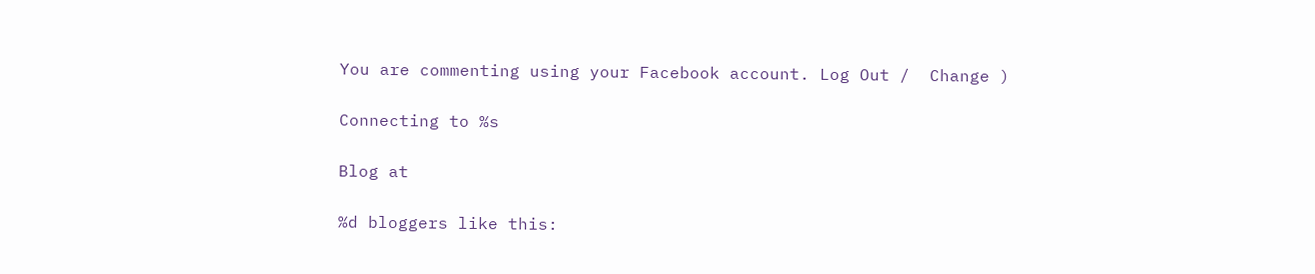You are commenting using your Facebook account. Log Out /  Change )

Connecting to %s

Blog at

%d bloggers like this: